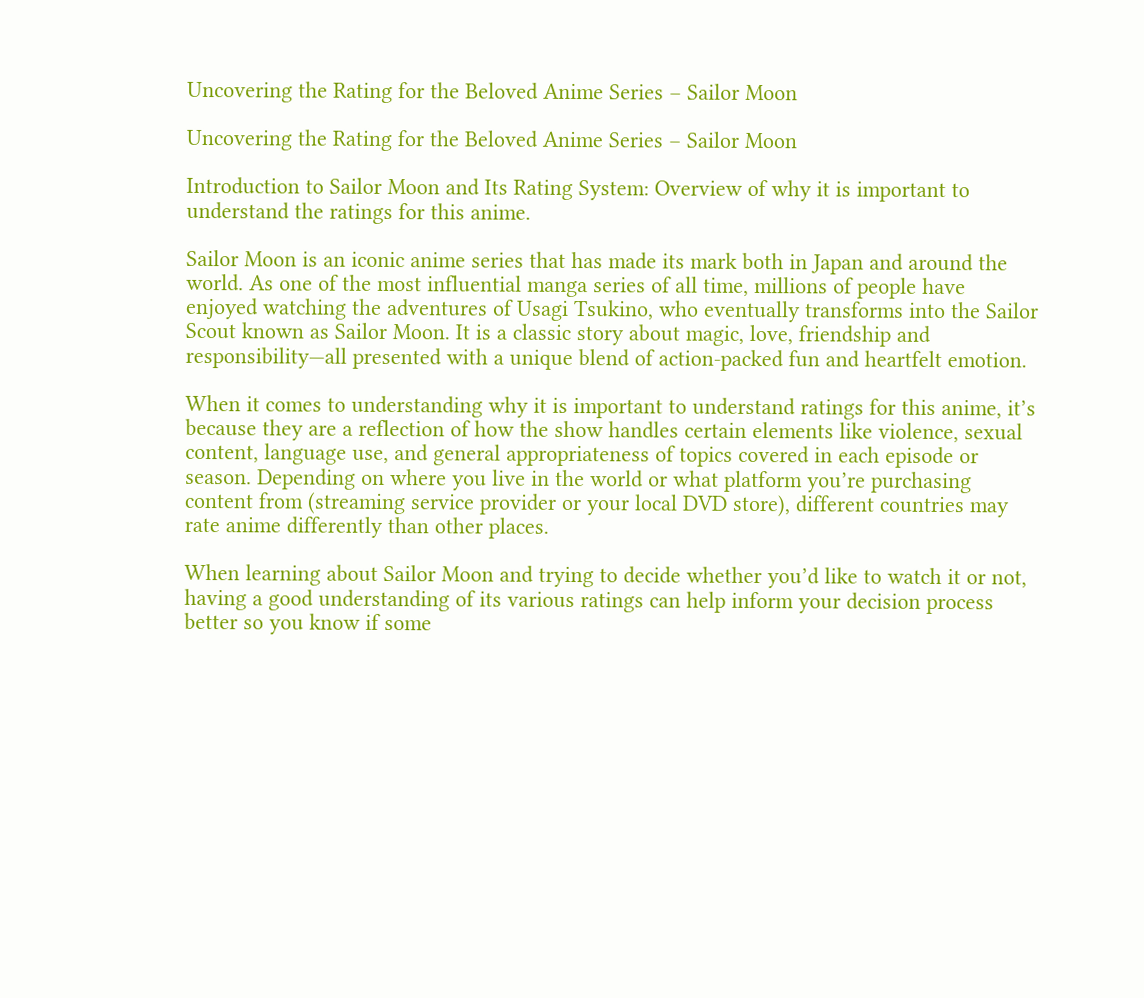Uncovering the Rating for the Beloved Anime Series – Sailor Moon

Uncovering the Rating for the Beloved Anime Series – Sailor Moon

Introduction to Sailor Moon and Its Rating System: Overview of why it is important to understand the ratings for this anime.

Sailor Moon is an iconic anime series that has made its mark both in Japan and around the world. As one of the most influential manga series of all time, millions of people have enjoyed watching the adventures of Usagi Tsukino, who eventually transforms into the Sailor Scout known as Sailor Moon. It is a classic story about magic, love, friendship and responsibility—all presented with a unique blend of action-packed fun and heartfelt emotion.

When it comes to understanding why it is important to understand ratings for this anime, it’s because they are a reflection of how the show handles certain elements like violence, sexual content, language use, and general appropriateness of topics covered in each episode or season. Depending on where you live in the world or what platform you’re purchasing content from (streaming service provider or your local DVD store), different countries may rate anime differently than other places.

When learning about Sailor Moon and trying to decide whether you’d like to watch it or not, having a good understanding of its various ratings can help inform your decision process better so you know if some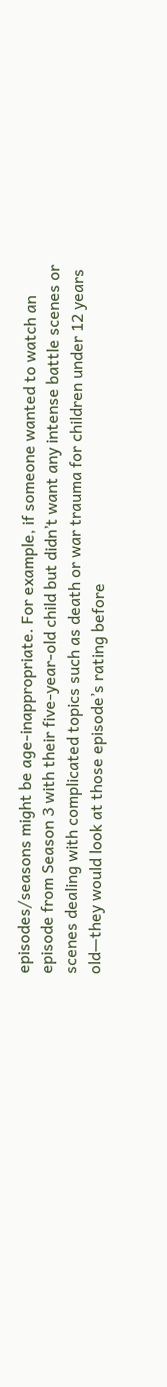episodes/seasons might be age-inappropriate. For example, if someone wanted to watch an episode from Season 3 with their five-year-old child but didn’t want any intense battle scenes or scenes dealing with complicated topics such as death or war trauma for children under 12 years old—they would look at those episode’s rating before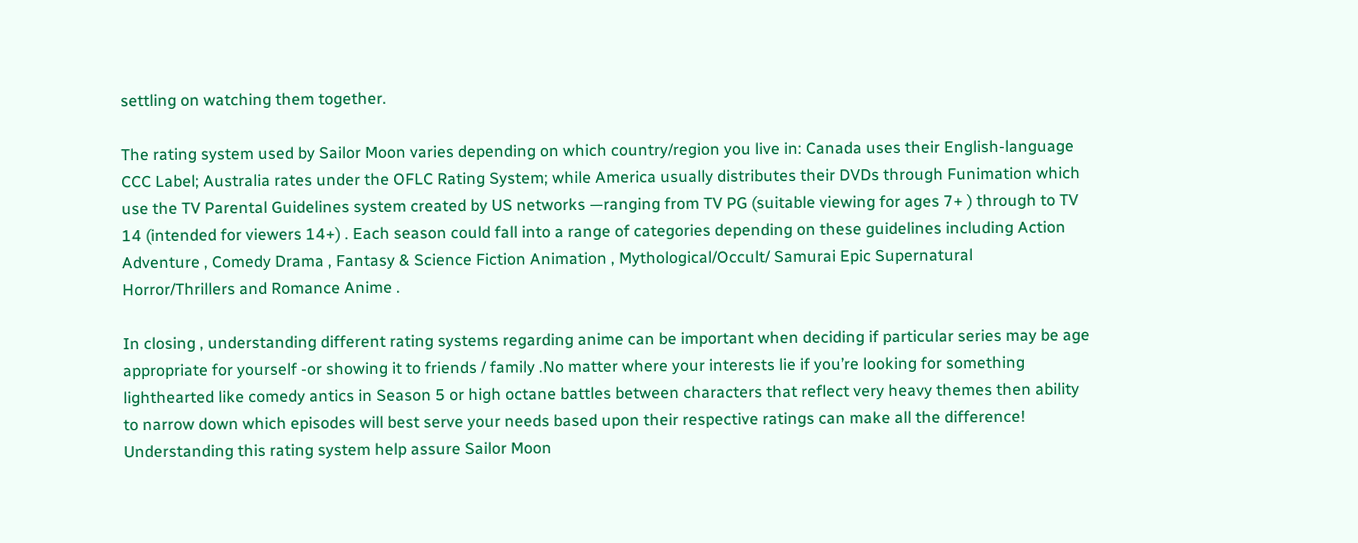settling on watching them together.

The rating system used by Sailor Moon varies depending on which country/region you live in: Canada uses their English-language CCC Label; Australia rates under the OFLC Rating System; while America usually distributes their DVDs through Funimation which use the TV Parental Guidelines system created by US networks —ranging from TV PG (suitable viewing for ages 7+ ) through to TV 14 (intended for viewers 14+) . Each season could fall into a range of categories depending on these guidelines including Action Adventure , Comedy Drama , Fantasy & Science Fiction Animation , Mythological/Occult/ Samurai Epic Supernatural Horror/Thrillers and Romance Anime .

In closing , understanding different rating systems regarding anime can be important when deciding if particular series may be age appropriate for yourself -or showing it to friends / family .No matter where your interests lie if you’re looking for something lighthearted like comedy antics in Season 5 or high octane battles between characters that reflect very heavy themes then ability to narrow down which episodes will best serve your needs based upon their respective ratings can make all the difference! Understanding this rating system help assure Sailor Moon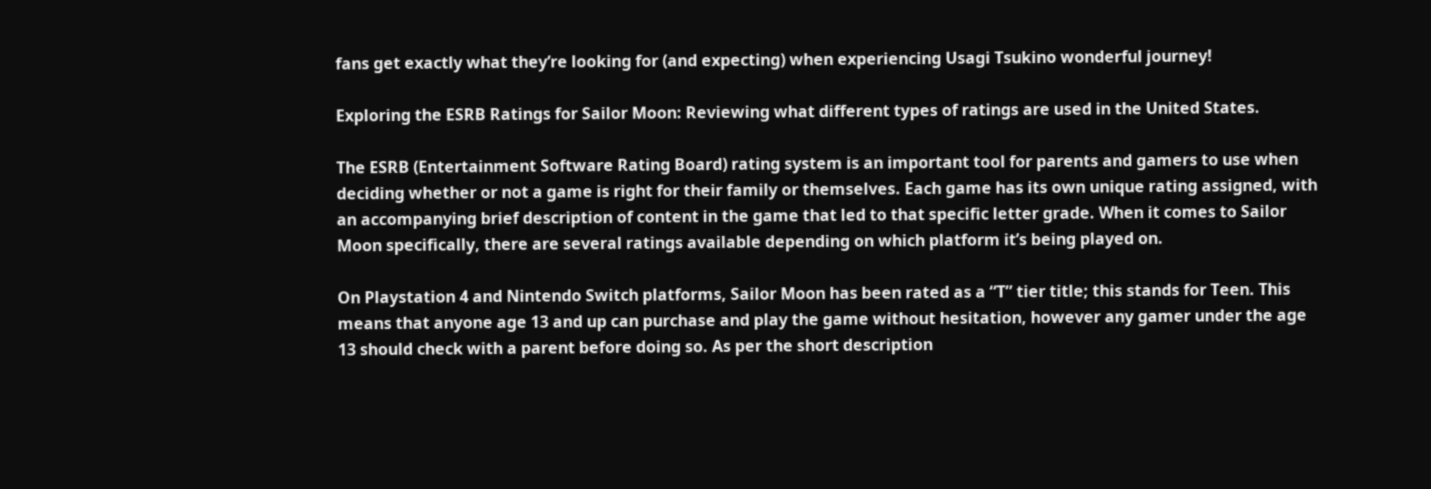fans get exactly what they’re looking for (and expecting) when experiencing Usagi Tsukino wonderful journey!

Exploring the ESRB Ratings for Sailor Moon: Reviewing what different types of ratings are used in the United States.

The ESRB (Entertainment Software Rating Board) rating system is an important tool for parents and gamers to use when deciding whether or not a game is right for their family or themselves. Each game has its own unique rating assigned, with an accompanying brief description of content in the game that led to that specific letter grade. When it comes to Sailor Moon specifically, there are several ratings available depending on which platform it’s being played on.

On Playstation 4 and Nintendo Switch platforms, Sailor Moon has been rated as a “T” tier title; this stands for Teen. This means that anyone age 13 and up can purchase and play the game without hesitation, however any gamer under the age 13 should check with a parent before doing so. As per the short description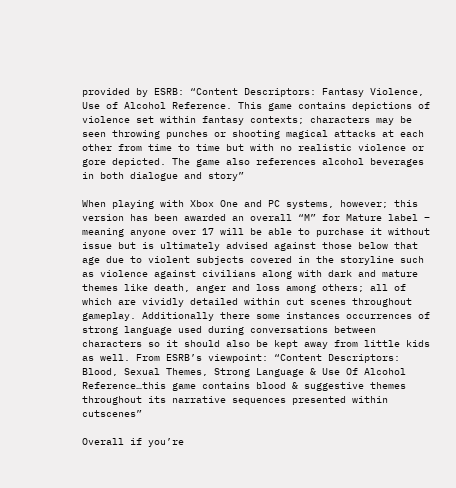provided by ESRB: “Content Descriptors: Fantasy Violence, Use of Alcohol Reference. This game contains depictions of violence set within fantasy contexts; characters may be seen throwing punches or shooting magical attacks at each other from time to time but with no realistic violence or gore depicted. The game also references alcohol beverages in both dialogue and story”

When playing with Xbox One and PC systems, however; this version has been awarded an overall “M” for Mature label – meaning anyone over 17 will be able to purchase it without issue but is ultimately advised against those below that age due to violent subjects covered in the storyline such as violence against civilians along with dark and mature themes like death, anger and loss among others; all of which are vividly detailed within cut scenes throughout gameplay. Additionally there some instances occurrences of strong language used during conversations between characters so it should also be kept away from little kids as well. From ESRB’s viewpoint: “Content Descriptors: Blood, Sexual Themes, Strong Language & Use Of Alcohol Reference…this game contains blood & suggestive themes throughout its narrative sequences presented within cutscenes”

Overall if you’re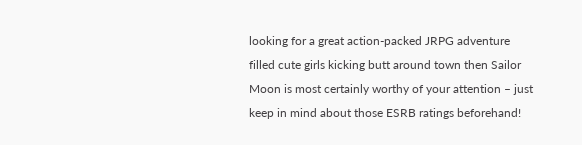looking for a great action-packed JRPG adventure filled cute girls kicking butt around town then Sailor Moon is most certainly worthy of your attention – just keep in mind about those ESRB ratings beforehand!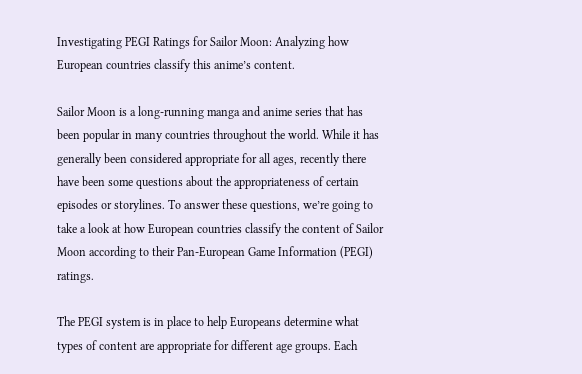Investigating PEGI Ratings for Sailor Moon: Analyzing how European countries classify this anime’s content.

Sailor Moon is a long-running manga and anime series that has been popular in many countries throughout the world. While it has generally been considered appropriate for all ages, recently there have been some questions about the appropriateness of certain episodes or storylines. To answer these questions, we’re going to take a look at how European countries classify the content of Sailor Moon according to their Pan-European Game Information (PEGI) ratings.

The PEGI system is in place to help Europeans determine what types of content are appropriate for different age groups. Each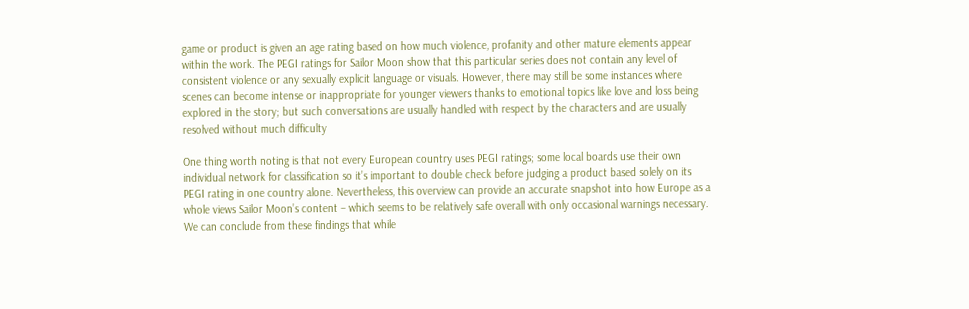game or product is given an age rating based on how much violence, profanity and other mature elements appear within the work. The PEGI ratings for Sailor Moon show that this particular series does not contain any level of consistent violence or any sexually explicit language or visuals. However, there may still be some instances where scenes can become intense or inappropriate for younger viewers thanks to emotional topics like love and loss being explored in the story; but such conversations are usually handled with respect by the characters and are usually resolved without much difficulty

One thing worth noting is that not every European country uses PEGI ratings; some local boards use their own individual network for classification so it’s important to double check before judging a product based solely on its PEGI rating in one country alone. Nevertheless, this overview can provide an accurate snapshot into how Europe as a whole views Sailor Moon’s content – which seems to be relatively safe overall with only occasional warnings necessary. We can conclude from these findings that while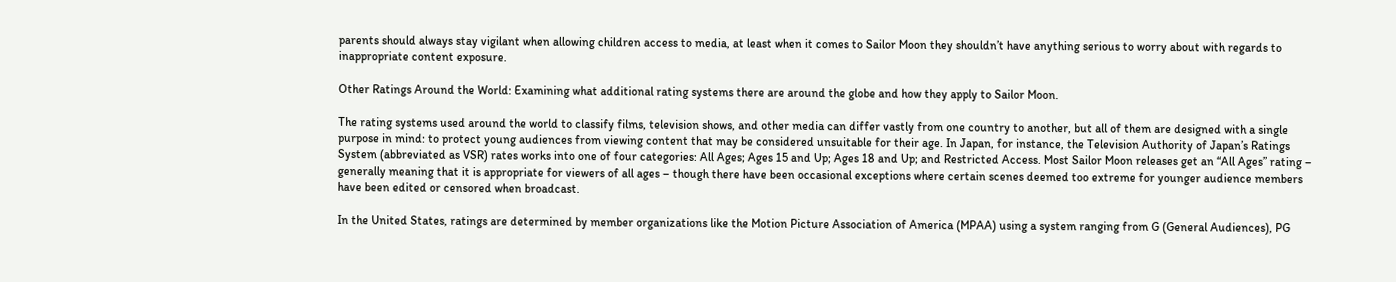parents should always stay vigilant when allowing children access to media, at least when it comes to Sailor Moon they shouldn’t have anything serious to worry about with regards to inappropriate content exposure.

Other Ratings Around the World: Examining what additional rating systems there are around the globe and how they apply to Sailor Moon.

The rating systems used around the world to classify films, television shows, and other media can differ vastly from one country to another, but all of them are designed with a single purpose in mind: to protect young audiences from viewing content that may be considered unsuitable for their age. In Japan, for instance, the Television Authority of Japan’s Ratings System (abbreviated as VSR) rates works into one of four categories: All Ages; Ages 15 and Up; Ages 18 and Up; and Restricted Access. Most Sailor Moon releases get an “All Ages” rating – generally meaning that it is appropriate for viewers of all ages – though there have been occasional exceptions where certain scenes deemed too extreme for younger audience members have been edited or censored when broadcast.

In the United States, ratings are determined by member organizations like the Motion Picture Association of America (MPAA) using a system ranging from G (General Audiences), PG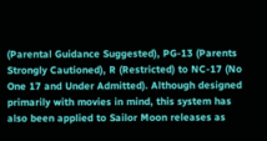(Parental Guidance Suggested), PG-13 (Parents Strongly Cautioned), R (Restricted) to NC-17 (No One 17 and Under Admitted). Although designed primarily with movies in mind, this system has also been applied to Sailor Moon releases as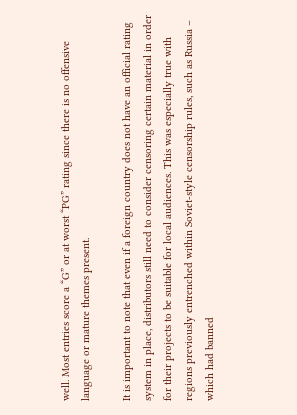well. Most entries score a “G” or at worst “PG” rating since there is no offensive language or mature themes present.

It is important to note that even if a foreign country does not have an official rating system in place, distributors still need to consider censoring certain material in order for their projects to be suitable for local audiences. This was especially true with regions previously entrenched within Soviet-style censorship rules, such as Russia – which had banned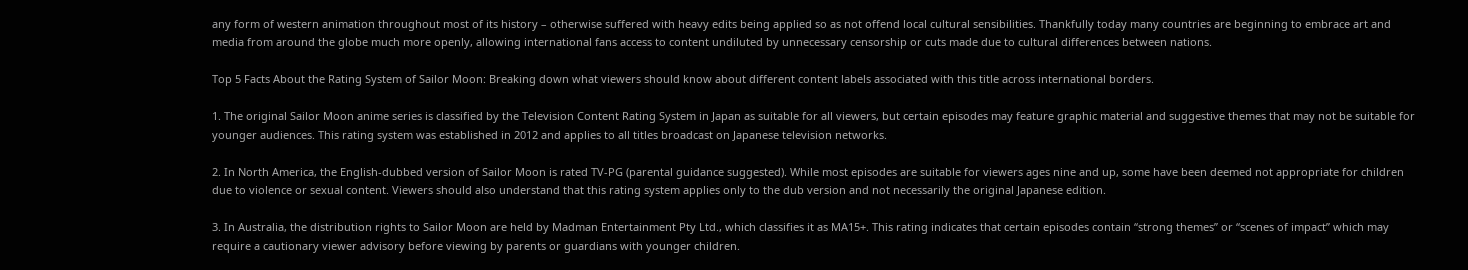any form of western animation throughout most of its history – otherwise suffered with heavy edits being applied so as not offend local cultural sensibilities. Thankfully today many countries are beginning to embrace art and media from around the globe much more openly, allowing international fans access to content undiluted by unnecessary censorship or cuts made due to cultural differences between nations.

Top 5 Facts About the Rating System of Sailor Moon: Breaking down what viewers should know about different content labels associated with this title across international borders.

1. The original Sailor Moon anime series is classified by the Television Content Rating System in Japan as suitable for all viewers, but certain episodes may feature graphic material and suggestive themes that may not be suitable for younger audiences. This rating system was established in 2012 and applies to all titles broadcast on Japanese television networks.

2. In North America, the English-dubbed version of Sailor Moon is rated TV-PG (parental guidance suggested). While most episodes are suitable for viewers ages nine and up, some have been deemed not appropriate for children due to violence or sexual content. Viewers should also understand that this rating system applies only to the dub version and not necessarily the original Japanese edition.

3. In Australia, the distribution rights to Sailor Moon are held by Madman Entertainment Pty Ltd., which classifies it as MA15+. This rating indicates that certain episodes contain “strong themes” or “scenes of impact” which may require a cautionary viewer advisory before viewing by parents or guardians with younger children.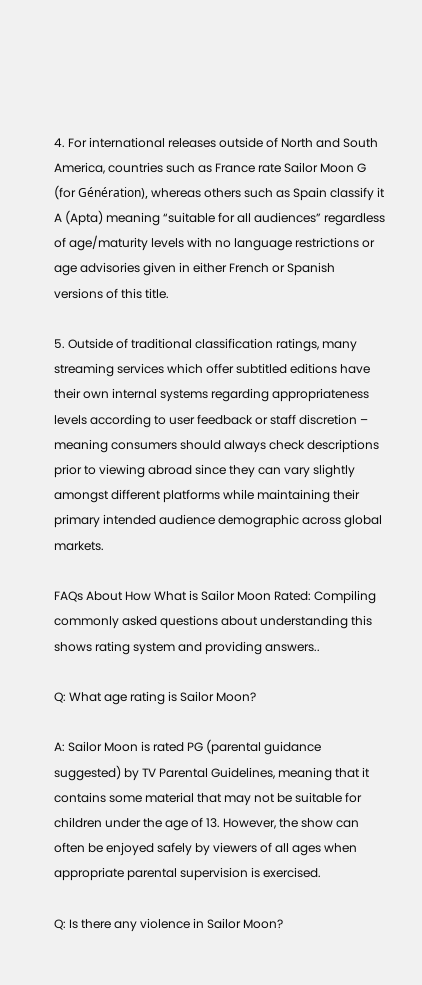4. For international releases outside of North and South America, countries such as France rate Sailor Moon G (for Génération), whereas others such as Spain classify it A (Apta) meaning “suitable for all audiences” regardless of age/maturity levels with no language restrictions or age advisories given in either French or Spanish versions of this title.

5. Outside of traditional classification ratings, many streaming services which offer subtitled editions have their own internal systems regarding appropriateness levels according to user feedback or staff discretion – meaning consumers should always check descriptions prior to viewing abroad since they can vary slightly amongst different platforms while maintaining their primary intended audience demographic across global markets.

FAQs About How What is Sailor Moon Rated: Compiling commonly asked questions about understanding this shows rating system and providing answers..

Q: What age rating is Sailor Moon?

A: Sailor Moon is rated PG (parental guidance suggested) by TV Parental Guidelines, meaning that it contains some material that may not be suitable for children under the age of 13. However, the show can often be enjoyed safely by viewers of all ages when appropriate parental supervision is exercised.

Q: Is there any violence in Sailor Moon?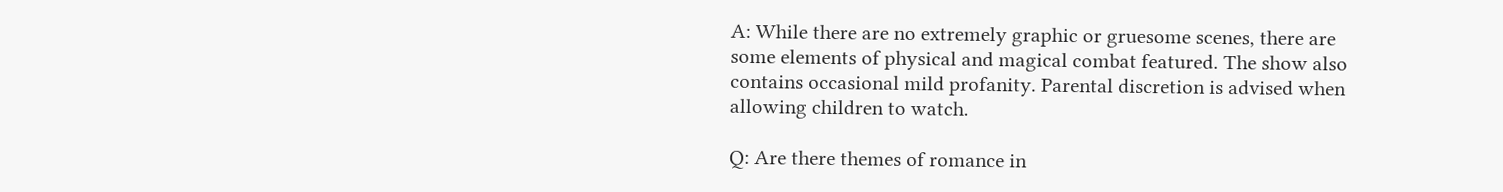A: While there are no extremely graphic or gruesome scenes, there are some elements of physical and magical combat featured. The show also contains occasional mild profanity. Parental discretion is advised when allowing children to watch.

Q: Are there themes of romance in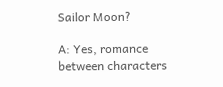Sailor Moon?

A: Yes, romance between characters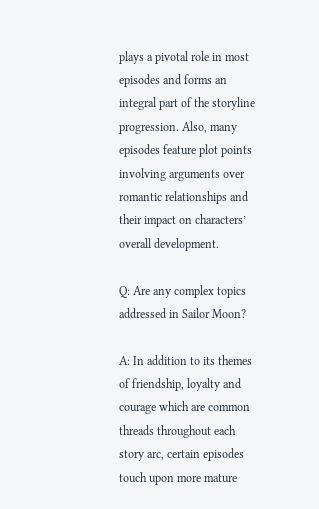plays a pivotal role in most episodes and forms an integral part of the storyline progression. Also, many episodes feature plot points involving arguments over romantic relationships and their impact on characters’ overall development.

Q: Are any complex topics addressed in Sailor Moon?

A: In addition to its themes of friendship, loyalty and courage which are common threads throughout each story arc, certain episodes touch upon more mature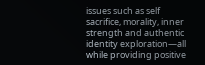issues such as self sacrifice, morality, inner strength and authentic identity exploration—all while providing positive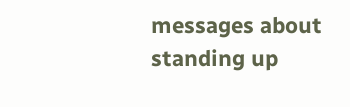messages about standing up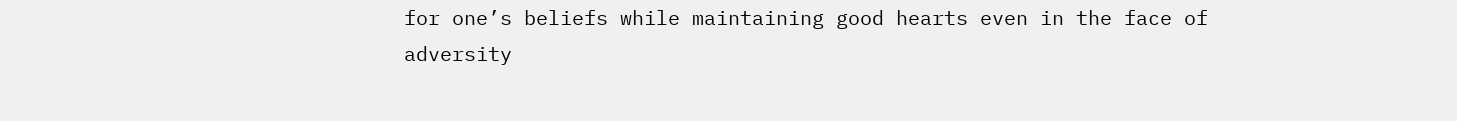for one’s beliefs while maintaining good hearts even in the face of adversity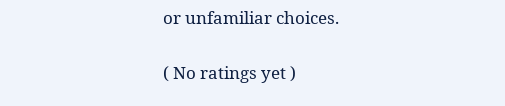or unfamiliar choices.

( No ratings yet )